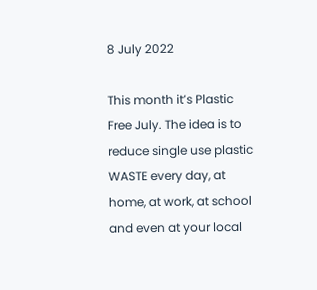8 July 2022

This month it’s Plastic Free July. The idea is to reduce single use plastic WASTE every day, at home, at work, at school and even at your local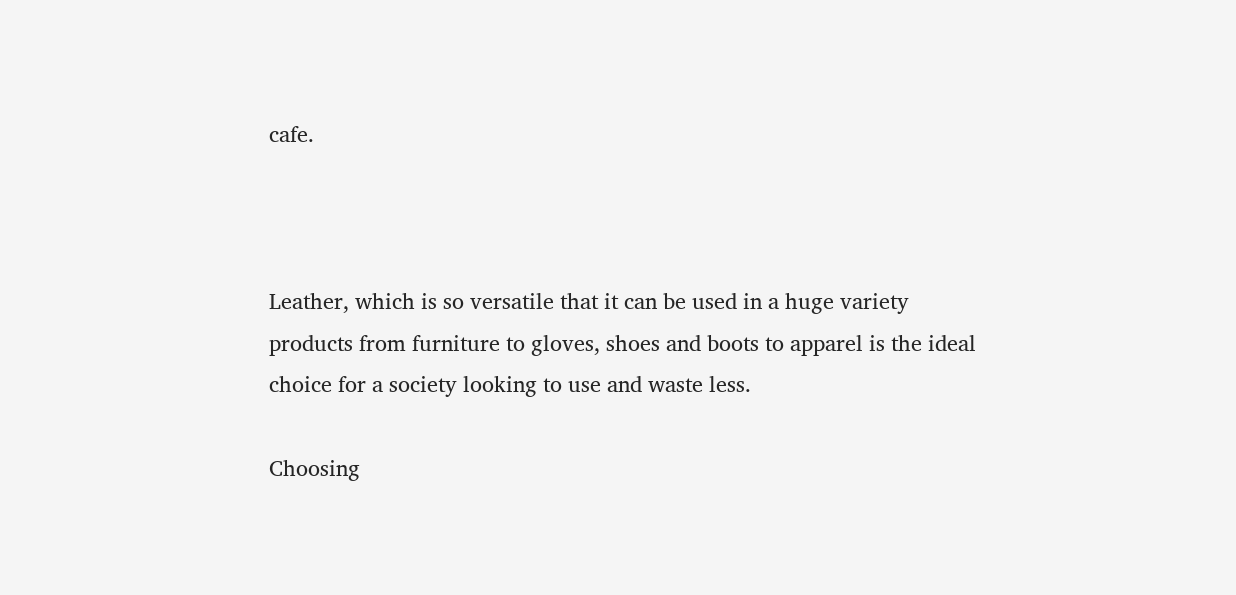cafe.



Leather, which is so versatile that it can be used in a huge variety products from furniture to gloves, shoes and boots to apparel is the ideal choice for a society looking to use and waste less.

Choosing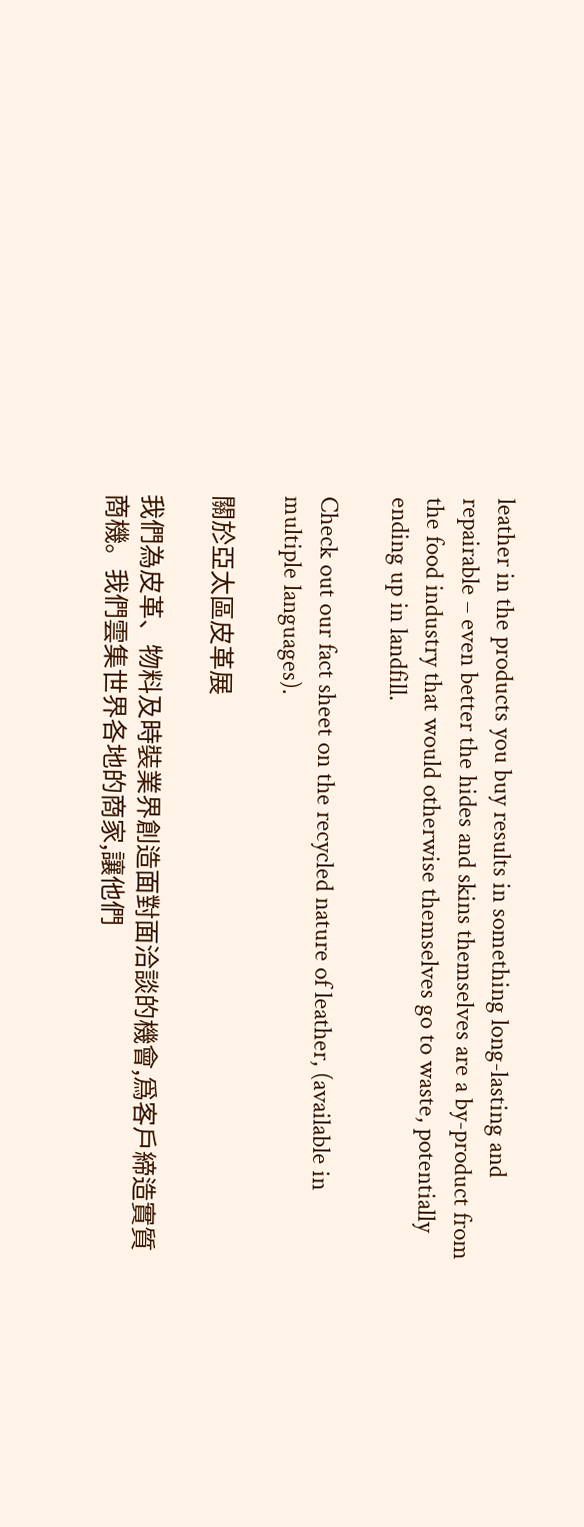leather in the products you buy results in something long-lasting and repairable – even better the hides and skins themselves are a by-product from the food industry that would otherwise themselves go to waste, potentially ending up in landfill.

Check out our fact sheet on the recycled nature of leather, (available in multiple languages).

關於亞太區皮革展

我們為皮革、物料及時裝業界創造面對面洽談的機會,爲客戶締造實質商機。我們雲集世界各地的商家,讓他們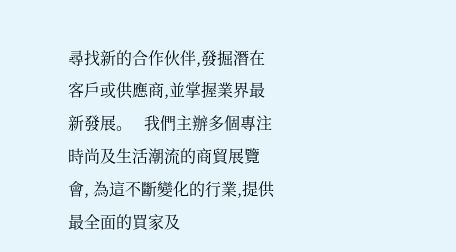尋找新的合作伙伴,發掘潛在客戶或供應商,並掌握業界最新發展。   我們主辦多個專注時尚及生活潮流的商貿展覽會, 為這不斷變化的行業,提供最全面的買家及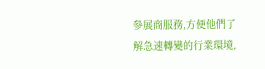參展商服務,方便他們了解急速轉變的行業環境,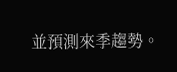並預測來季趨勢。